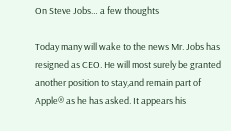On Steve Jobs… a few thoughts

Today many will wake to the news Mr. Jobs has resigned as CEO. He will most surely be granted another position to stay,and remain part of Apple® as he has asked. It appears his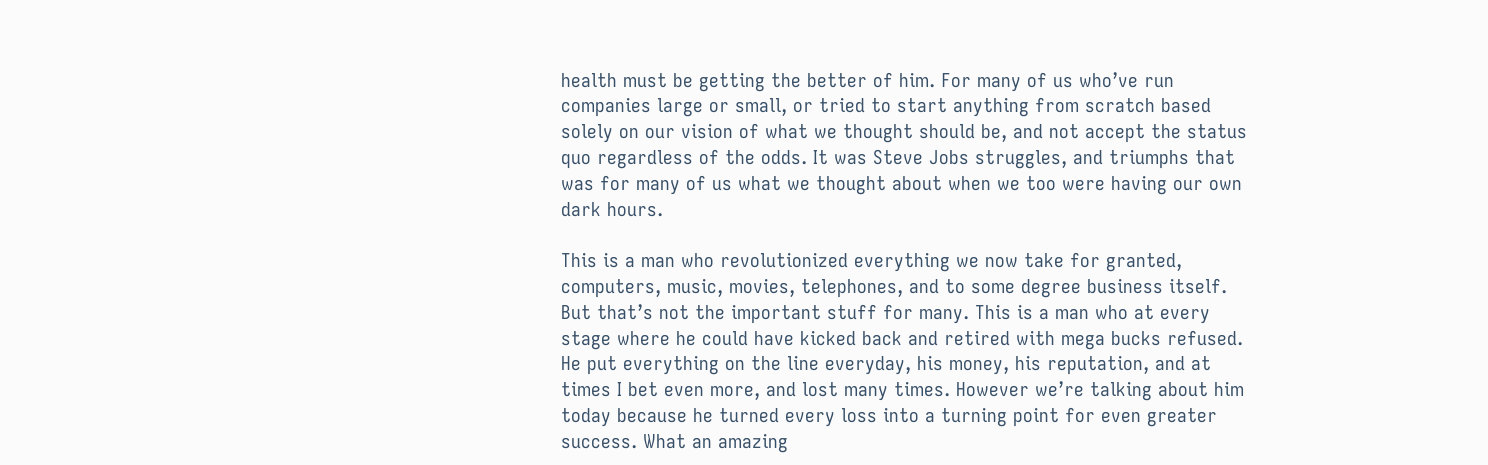health must be getting the better of him. For many of us who’ve run companies large or small, or tried to start anything from scratch based solely on our vision of what we thought should be, and not accept the status quo regardless of the odds. It was Steve Jobs struggles, and triumphs that was for many of us what we thought about when we too were having our own dark hours.

This is a man who revolutionized everything we now take for granted, computers, music, movies, telephones, and to some degree business itself. But that’s not the important stuff for many. This is a man who at every stage where he could have kicked back and retired with mega bucks refused. He put everything on the line everyday, his money, his reputation, and at times I bet even more, and lost many times. However we’re talking about him today because he turned every loss into a turning point for even greater success. What an amazing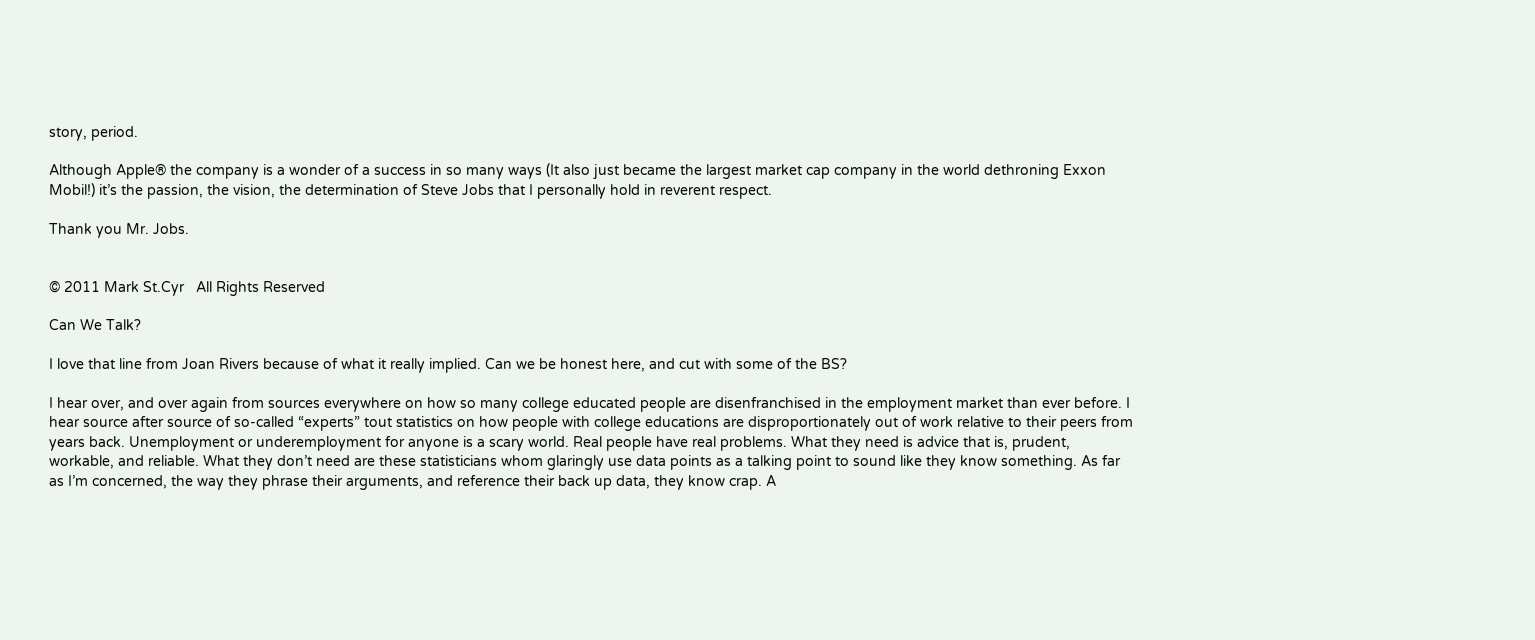story, period.

Although Apple® the company is a wonder of a success in so many ways (It also just became the largest market cap company in the world dethroning Exxon Mobil!) it’s the passion, the vision, the determination of Steve Jobs that I personally hold in reverent respect.

Thank you Mr. Jobs.


© 2011 Mark St.Cyr   All Rights Reserved

Can We Talk?

I love that line from Joan Rivers because of what it really implied. Can we be honest here, and cut with some of the BS?

I hear over, and over again from sources everywhere on how so many college educated people are disenfranchised in the employment market than ever before. I hear source after source of so-called “experts” tout statistics on how people with college educations are disproportionately out of work relative to their peers from years back. Unemployment or underemployment for anyone is a scary world. Real people have real problems. What they need is advice that is, prudent, workable, and reliable. What they don’t need are these statisticians whom glaringly use data points as a talking point to sound like they know something. As far as I’m concerned, the way they phrase their arguments, and reference their back up data, they know crap. A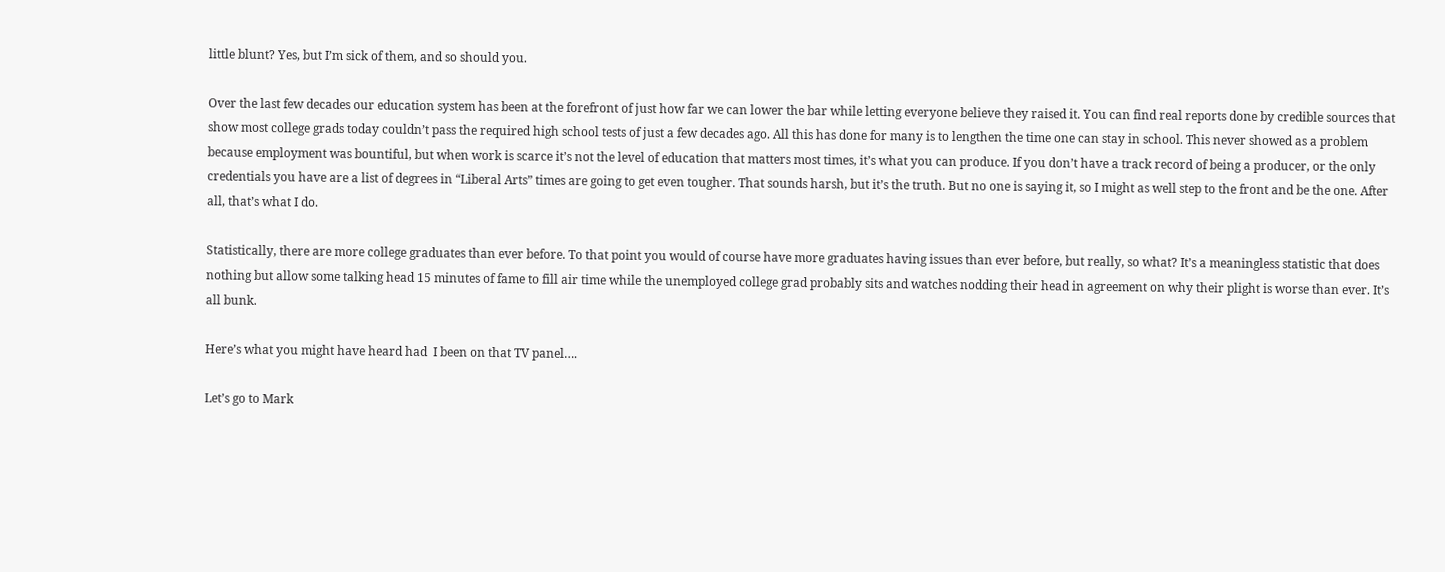little blunt? Yes, but I’m sick of them, and so should you.

Over the last few decades our education system has been at the forefront of just how far we can lower the bar while letting everyone believe they raised it. You can find real reports done by credible sources that show most college grads today couldn’t pass the required high school tests of just a few decades ago. All this has done for many is to lengthen the time one can stay in school. This never showed as a problem because employment was bountiful, but when work is scarce it’s not the level of education that matters most times, it’s what you can produce. If you don’t have a track record of being a producer, or the only credentials you have are a list of degrees in “Liberal Arts” times are going to get even tougher. That sounds harsh, but it’s the truth. But no one is saying it, so I might as well step to the front and be the one. After all, that’s what I do.

Statistically, there are more college graduates than ever before. To that point you would of course have more graduates having issues than ever before, but really, so what? It’s a meaningless statistic that does nothing but allow some talking head 15 minutes of fame to fill air time while the unemployed college grad probably sits and watches nodding their head in agreement on why their plight is worse than ever. It’s all bunk.

Here’s what you might have heard had  I been on that TV panel….

Let’s go to Mark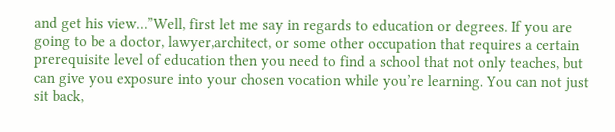and get his view…”Well, first let me say in regards to education or degrees. If you are going to be a doctor, lawyer,architect, or some other occupation that requires a certain prerequisite level of education then you need to find a school that not only teaches, but can give you exposure into your chosen vocation while you’re learning. You can not just sit back,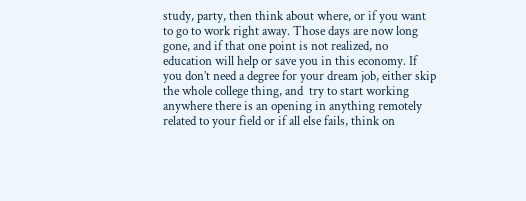study, party, then think about where, or if you want to go to work right away. Those days are now long gone, and if that one point is not realized, no education will help or save you in this economy. If you don’t need a degree for your dream job, either skip the whole college thing, and  try to start working anywhere there is an opening in anything remotely related to your field or if all else fails, think on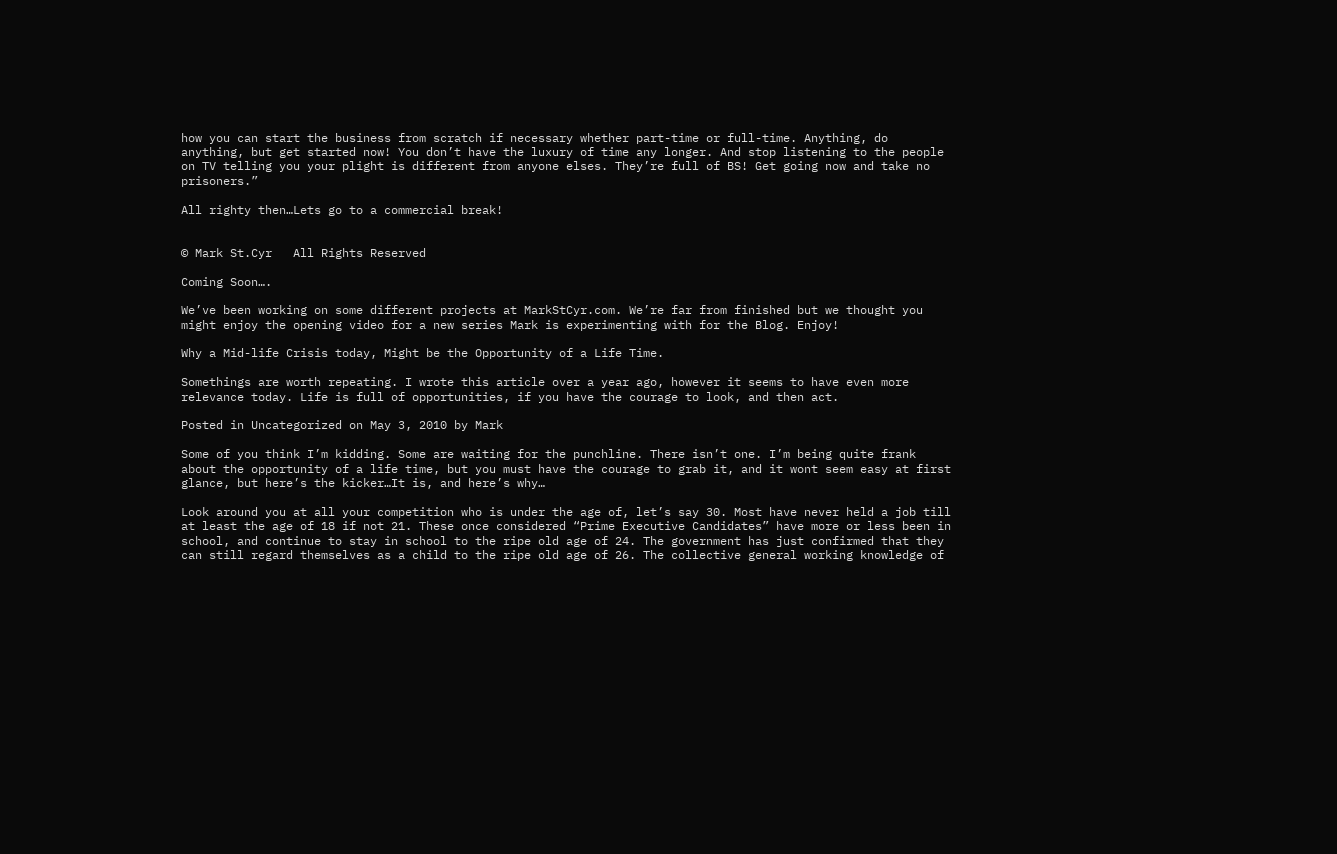how you can start the business from scratch if necessary whether part-time or full-time. Anything, do anything, but get started now! You don’t have the luxury of time any longer. And stop listening to the people on TV telling you your plight is different from anyone elses. They’re full of BS! Get going now and take no prisoners.”

All righty then…Lets go to a commercial break!


© Mark St.Cyr   All Rights Reserved

Coming Soon….

We’ve been working on some different projects at MarkStCyr.com. We’re far from finished but we thought you might enjoy the opening video for a new series Mark is experimenting with for the Blog. Enjoy!

Why a Mid-life Crisis today, Might be the Opportunity of a Life Time.

Somethings are worth repeating. I wrote this article over a year ago, however it seems to have even more relevance today. Life is full of opportunities, if you have the courage to look, and then act.

Posted in Uncategorized on May 3, 2010 by Mark

Some of you think I’m kidding. Some are waiting for the punchline. There isn’t one. I’m being quite frank about the opportunity of a life time, but you must have the courage to grab it, and it wont seem easy at first glance, but here’s the kicker…It is, and here’s why…

Look around you at all your competition who is under the age of, let’s say 30. Most have never held a job till at least the age of 18 if not 21. These once considered “Prime Executive Candidates” have more or less been in school, and continue to stay in school to the ripe old age of 24. The government has just confirmed that they can still regard themselves as a child to the ripe old age of 26. The collective general working knowledge of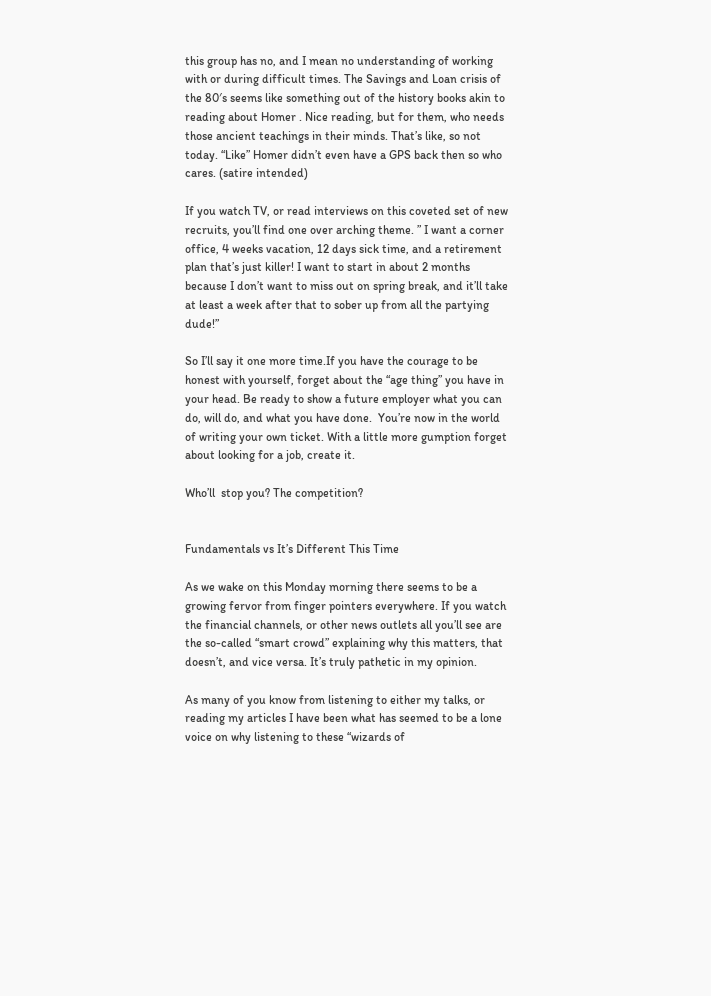this group has no, and I mean no understanding of working with or during difficult times. The Savings and Loan crisis of the 80′s seems like something out of the history books akin to reading about Homer . Nice reading, but for them, who needs those ancient teachings in their minds. That’s like, so not today. “Like” Homer didn’t even have a GPS back then so who cares. (satire intended)

If you watch TV, or read interviews on this coveted set of new recruits, you’ll find one over arching theme. ” I want a corner office, 4 weeks vacation, 12 days sick time, and a retirement plan that’s just killer! I want to start in about 2 months because I don’t want to miss out on spring break, and it’ll take at least a week after that to sober up from all the partying dude!”

So I’ll say it one more time.If you have the courage to be honest with yourself, forget about the “age thing” you have in your head. Be ready to show a future employer what you can do, will do, and what you have done.  You’re now in the world of writing your own ticket. With a little more gumption forget about looking for a job, create it.

Who’ll  stop you? The competition?


Fundamentals vs It’s Different This Time

As we wake on this Monday morning there seems to be a growing fervor from finger pointers everywhere. If you watch the financial channels, or other news outlets all you’ll see are the so-called “smart crowd” explaining why this matters, that doesn’t, and vice versa. It’s truly pathetic in my opinion.

As many of you know from listening to either my talks, or reading my articles I have been what has seemed to be a lone voice on why listening to these “wizards of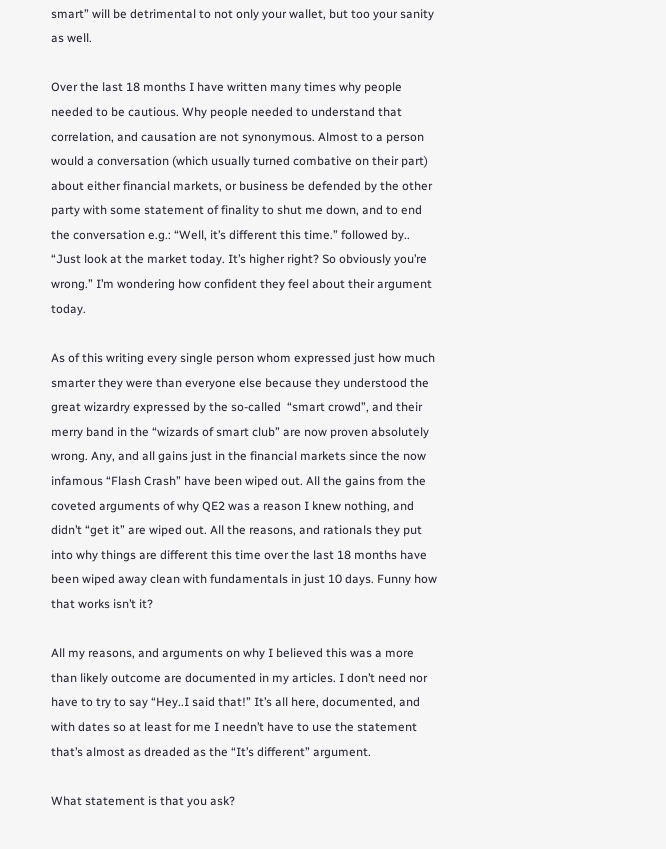smart” will be detrimental to not only your wallet, but too your sanity as well.

Over the last 18 months I have written many times why people needed to be cautious. Why people needed to understand that correlation, and causation are not synonymous. Almost to a person would a conversation (which usually turned combative on their part) about either financial markets, or business be defended by the other party with some statement of finality to shut me down, and to end the conversation e.g.: “Well, it’s different this time.” followed by.. “Just look at the market today. It’s higher right? So obviously you’re wrong.” I’m wondering how confident they feel about their argument today.

As of this writing every single person whom expressed just how much smarter they were than everyone else because they understood the great wizardry expressed by the so-called  “smart crowd”, and their merry band in the “wizards of smart club” are now proven absolutely wrong. Any, and all gains just in the financial markets since the now infamous “Flash Crash” have been wiped out. All the gains from the coveted arguments of why QE2 was a reason I knew nothing, and didn’t “get it” are wiped out. All the reasons, and rationals they put into why things are different this time over the last 18 months have been wiped away clean with fundamentals in just 10 days. Funny how that works isn’t it?

All my reasons, and arguments on why I believed this was a more than likely outcome are documented in my articles. I don’t need nor have to try to say “Hey..I said that!” It’s all here, documented, and with dates so at least for me I needn’t have to use the statement that’s almost as dreaded as the “It’s different” argument.

What statement is that you ask?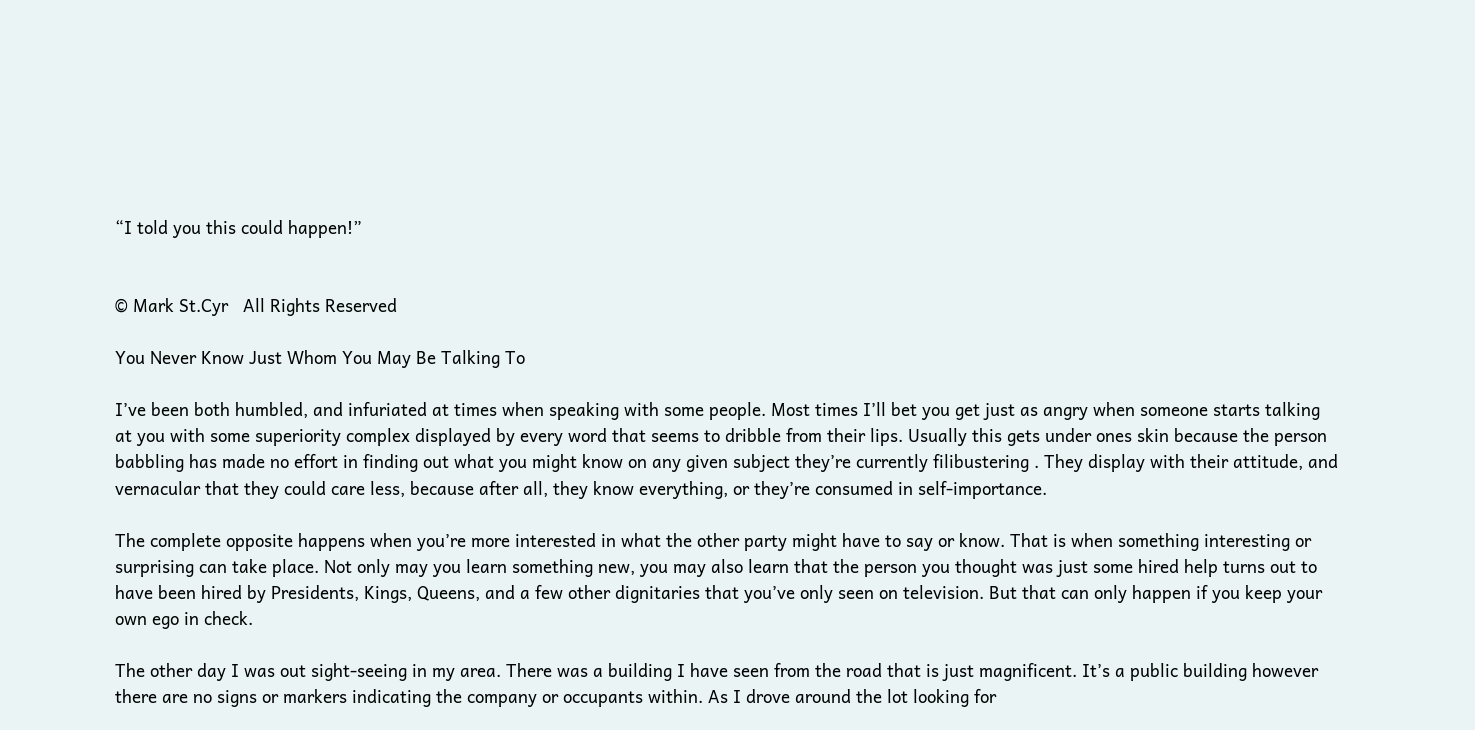“I told you this could happen!”


© Mark St.Cyr   All Rights Reserved

You Never Know Just Whom You May Be Talking To

I’ve been both humbled, and infuriated at times when speaking with some people. Most times I’ll bet you get just as angry when someone starts talking at you with some superiority complex displayed by every word that seems to dribble from their lips. Usually this gets under ones skin because the person babbling has made no effort in finding out what you might know on any given subject they’re currently filibustering . They display with their attitude, and vernacular that they could care less, because after all, they know everything, or they’re consumed in self-importance.

The complete opposite happens when you’re more interested in what the other party might have to say or know. That is when something interesting or surprising can take place. Not only may you learn something new, you may also learn that the person you thought was just some hired help turns out to have been hired by Presidents, Kings, Queens, and a few other dignitaries that you’ve only seen on television. But that can only happen if you keep your own ego in check.

The other day I was out sight-seeing in my area. There was a building I have seen from the road that is just magnificent. It’s a public building however there are no signs or markers indicating the company or occupants within. As I drove around the lot looking for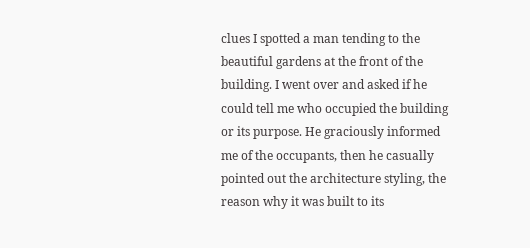clues I spotted a man tending to the beautiful gardens at the front of the building. I went over and asked if he could tell me who occupied the building or its purpose. He graciously informed me of the occupants, then he casually pointed out the architecture styling, the reason why it was built to its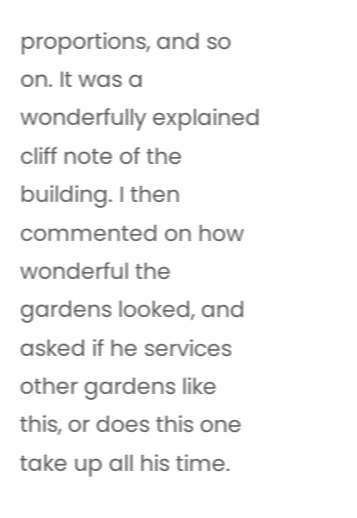proportions, and so on. It was a wonderfully explained cliff note of the building. I then commented on how wonderful the gardens looked, and asked if he services other gardens like this, or does this one take up all his time.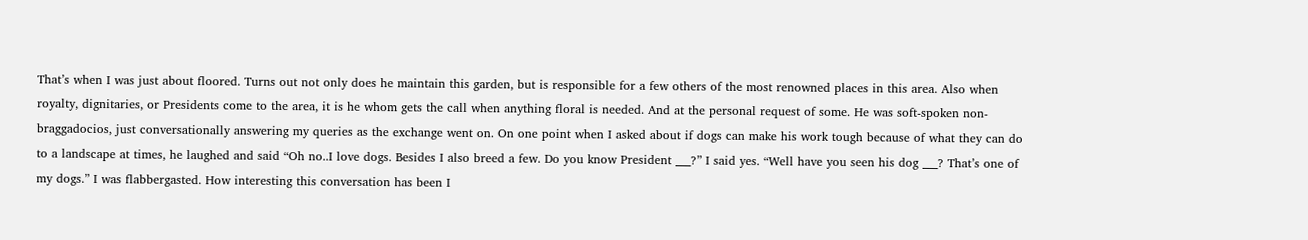That’s when I was just about floored. Turns out not only does he maintain this garden, but is responsible for a few others of the most renowned places in this area. Also when royalty, dignitaries, or Presidents come to the area, it is he whom gets the call when anything floral is needed. And at the personal request of some. He was soft-spoken non-braggadocios, just conversationally answering my queries as the exchange went on. On one point when I asked about if dogs can make his work tough because of what they can do to a landscape at times, he laughed and said “Oh no..I love dogs. Besides I also breed a few. Do you know President ___?” I said yes. “Well have you seen his dog ___? That’s one of my dogs.” I was flabbergasted. How interesting this conversation has been I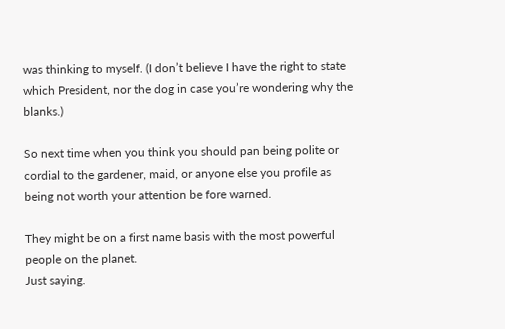was thinking to myself. (I don’t believe I have the right to state which President, nor the dog in case you’re wondering why the blanks.)

So next time when you think you should pan being polite or cordial to the gardener, maid, or anyone else you profile as being not worth your attention be fore warned.

They might be on a first name basis with the most powerful people on the planet.
Just saying.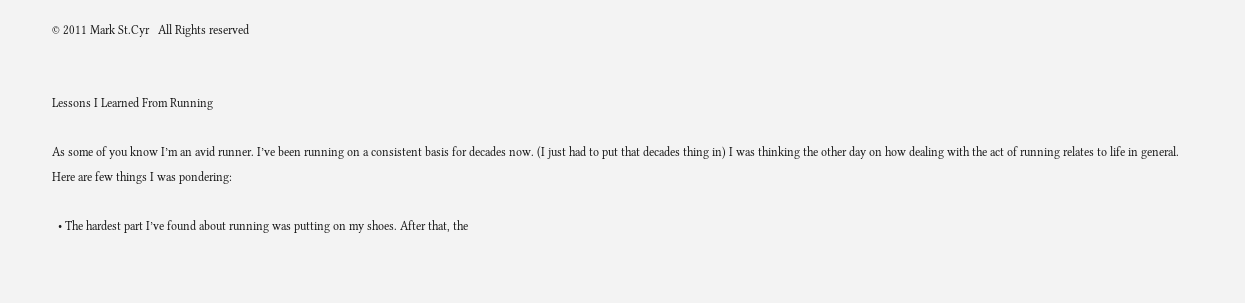© 2011 Mark St.Cyr   All Rights reserved


Lessons I Learned From Running

As some of you know I’m an avid runner. I’ve been running on a consistent basis for decades now. (I just had to put that decades thing in) I was thinking the other day on how dealing with the act of running relates to life in general. Here are few things I was pondering:

  • The hardest part I’ve found about running was putting on my shoes. After that, the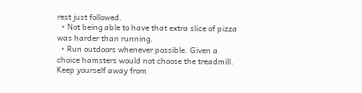rest just followed.
  • Not being able to have that extra slice of pizza was harder than running.
  • Run outdoors whenever possible. Given a choice hamsters would not choose the treadmill. Keep yourself away from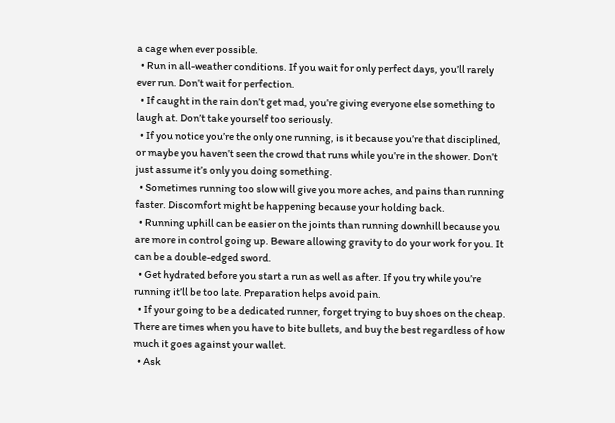a cage when ever possible.
  • Run in all-weather conditions. If you wait for only perfect days, you’ll rarely ever run. Don’t wait for perfection.
  • If caught in the rain don’t get mad, you’re giving everyone else something to laugh at. Don’t take yourself too seriously.
  • If you notice you’re the only one running, is it because you’re that disciplined, or maybe you haven’t seen the crowd that runs while you’re in the shower. Don’t just assume it’s only you doing something.
  • Sometimes running too slow will give you more aches, and pains than running faster. Discomfort might be happening because your holding back.
  • Running uphill can be easier on the joints than running downhill because you are more in control going up. Beware allowing gravity to do your work for you. It can be a double-edged sword.
  • Get hydrated before you start a run as well as after. If you try while you’re running it’ll be too late. Preparation helps avoid pain.
  • If your going to be a dedicated runner, forget trying to buy shoes on the cheap. There are times when you have to bite bullets, and buy the best regardless of how much it goes against your wallet.
  • Ask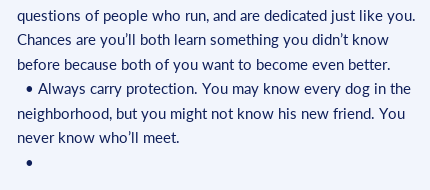questions of people who run, and are dedicated just like you. Chances are you’ll both learn something you didn’t know before because both of you want to become even better.
  • Always carry protection. You may know every dog in the neighborhood, but you might not know his new friend. You never know who’ll meet.
  •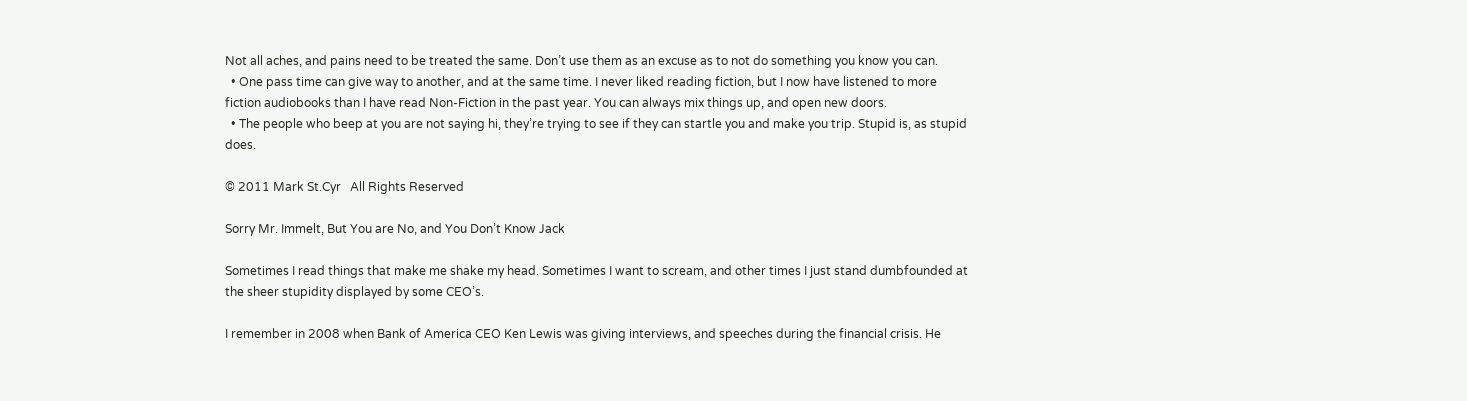Not all aches, and pains need to be treated the same. Don’t use them as an excuse as to not do something you know you can.
  • One pass time can give way to another, and at the same time. I never liked reading fiction, but I now have listened to more fiction audiobooks than I have read Non-Fiction in the past year. You can always mix things up, and open new doors.
  • The people who beep at you are not saying hi, they’re trying to see if they can startle you and make you trip. Stupid is, as stupid does.

© 2011 Mark St.Cyr   All Rights Reserved

Sorry Mr. Immelt, But You are No, and You Don’t Know Jack

Sometimes I read things that make me shake my head. Sometimes I want to scream, and other times I just stand dumbfounded at the sheer stupidity displayed by some CEO’s.

I remember in 2008 when Bank of America CEO Ken Lewis was giving interviews, and speeches during the financial crisis. He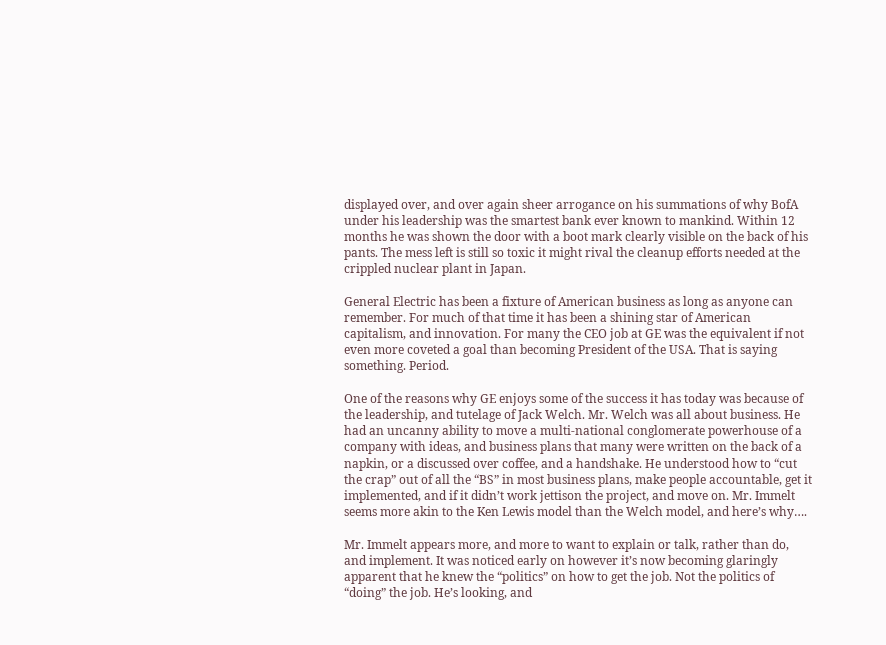displayed over, and over again sheer arrogance on his summations of why BofA under his leadership was the smartest bank ever known to mankind. Within 12 months he was shown the door with a boot mark clearly visible on the back of his pants. The mess left is still so toxic it might rival the cleanup efforts needed at the crippled nuclear plant in Japan.

General Electric has been a fixture of American business as long as anyone can remember. For much of that time it has been a shining star of American capitalism, and innovation. For many the CEO job at GE was the equivalent if not even more coveted a goal than becoming President of the USA. That is saying something. Period.

One of the reasons why GE enjoys some of the success it has today was because of the leadership, and tutelage of Jack Welch. Mr. Welch was all about business. He had an uncanny ability to move a multi-national conglomerate powerhouse of a company with ideas, and business plans that many were written on the back of a napkin, or a discussed over coffee, and a handshake. He understood how to “cut the crap” out of all the “BS” in most business plans, make people accountable, get it implemented, and if it didn’t work jettison the project, and move on. Mr. Immelt seems more akin to the Ken Lewis model than the Welch model, and here’s why….

Mr. Immelt appears more, and more to want to explain or talk, rather than do, and implement. It was noticed early on however it’s now becoming glaringly apparent that he knew the “politics” on how to get the job. Not the politics of “doing” the job. He’s looking, and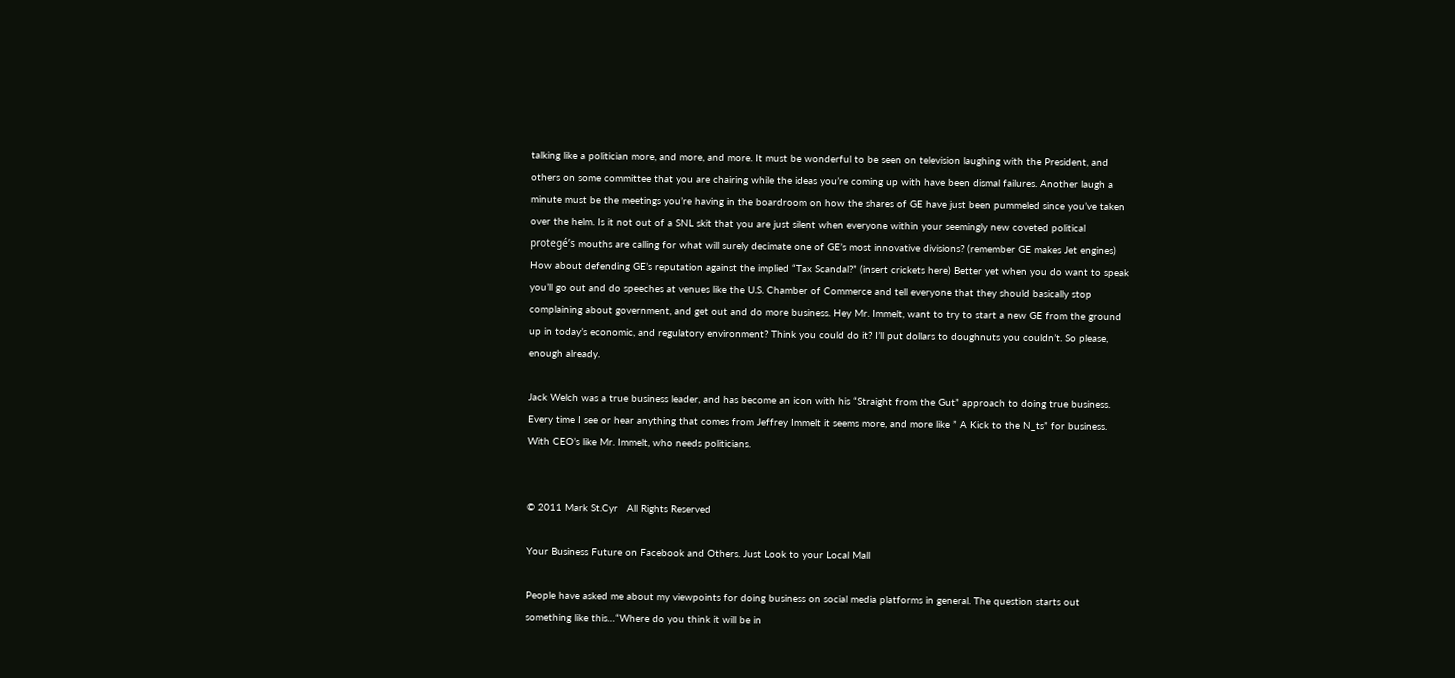talking like a politician more, and more, and more. It must be wonderful to be seen on television laughing with the President, and others on some committee that you are chairing while the ideas you’re coming up with have been dismal failures. Another laugh a minute must be the meetings you’re having in the boardroom on how the shares of GE have just been pummeled since you’ve taken over the helm. Is it not out of a SNL skit that you are just silent when everyone within your seemingly new coveted political protegé’s mouths are calling for what will surely decimate one of GE’s most innovative divisions? (remember GE makes Jet engines) How about defending GE’s reputation against the implied “Tax Scandal?” (insert crickets here) Better yet when you do want to speak you’ll go out and do speeches at venues like the U.S. Chamber of Commerce and tell everyone that they should basically stop complaining about government, and get out and do more business. Hey Mr. Immelt, want to try to start a new GE from the ground up in today’s economic, and regulatory environment? Think you could do it? I’ll put dollars to doughnuts you couldn’t. So please, enough already.

Jack Welch was a true business leader, and has become an icon with his “Straight from the Gut” approach to doing true business. Every time I see or hear anything that comes from Jeffrey Immelt it seems more, and more like ” A Kick to the N_ts” for business. With CEO’s like Mr. Immelt, who needs politicians.


© 2011 Mark St.Cyr   All Rights Reserved

Your Business Future on Facebook and Others. Just Look to your Local Mall

People have asked me about my viewpoints for doing business on social media platforms in general. The question starts out something like this…“Where do you think it will be in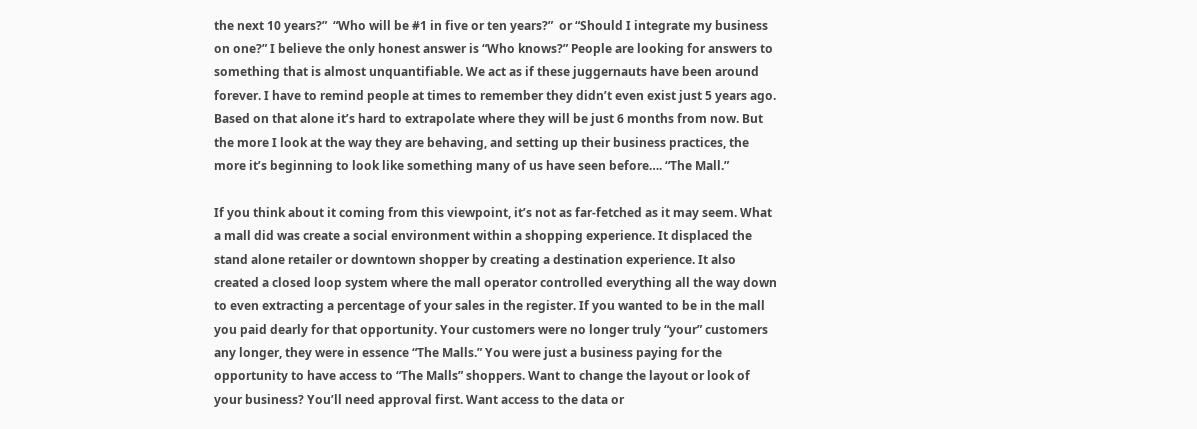the next 10 years?”  “Who will be #1 in five or ten years?”  or “Should I integrate my business on one?” I believe the only honest answer is “Who knows?” People are looking for answers to something that is almost unquantifiable. We act as if these juggernauts have been around forever. I have to remind people at times to remember they didn’t even exist just 5 years ago. Based on that alone it’s hard to extrapolate where they will be just 6 months from now. But the more I look at the way they are behaving, and setting up their business practices, the more it’s beginning to look like something many of us have seen before…. “The Mall.”

If you think about it coming from this viewpoint, it’s not as far-fetched as it may seem. What a mall did was create a social environment within a shopping experience. It displaced the stand alone retailer or downtown shopper by creating a destination experience. It also created a closed loop system where the mall operator controlled everything all the way down to even extracting a percentage of your sales in the register. If you wanted to be in the mall you paid dearly for that opportunity. Your customers were no longer truly “your” customers any longer, they were in essence “The Malls.” You were just a business paying for the opportunity to have access to “The Malls” shoppers. Want to change the layout or look of your business? You’ll need approval first. Want access to the data or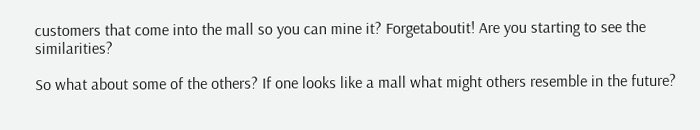customers that come into the mall so you can mine it? Forgetaboutit! Are you starting to see the similarities?

So what about some of the others? If one looks like a mall what might others resemble in the future?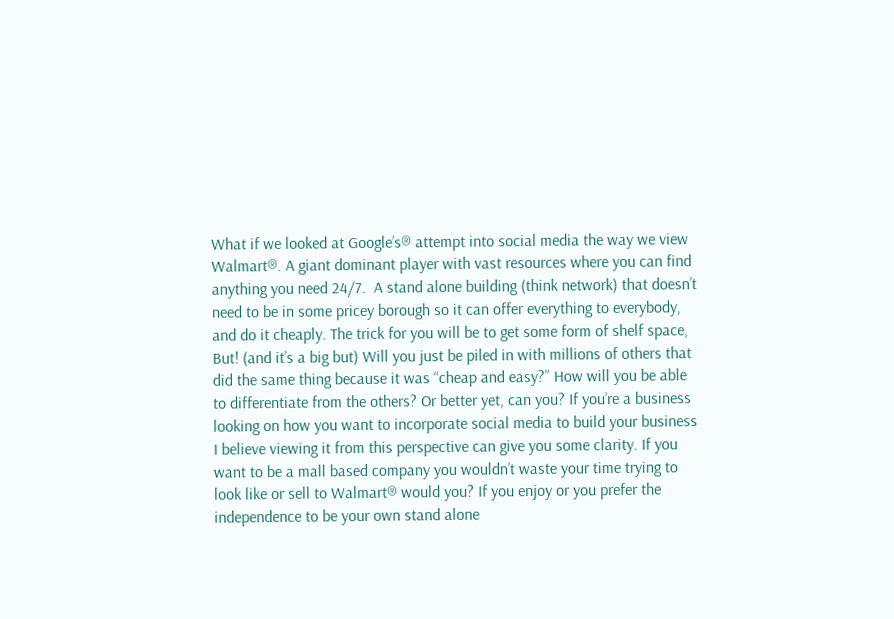What if we looked at Google’s® attempt into social media the way we view Walmart®. A giant dominant player with vast resources where you can find anything you need 24/7.  A stand alone building (think network) that doesn’t need to be in some pricey borough so it can offer everything to everybody, and do it cheaply. The trick for you will be to get some form of shelf space, But! (and it’s a big but) Will you just be piled in with millions of others that did the same thing because it was “cheap and easy?” How will you be able to differentiate from the others? Or better yet, can you? If you’re a business looking on how you want to incorporate social media to build your business I believe viewing it from this perspective can give you some clarity. If you want to be a mall based company you wouldn’t waste your time trying to look like or sell to Walmart® would you? If you enjoy or you prefer the independence to be your own stand alone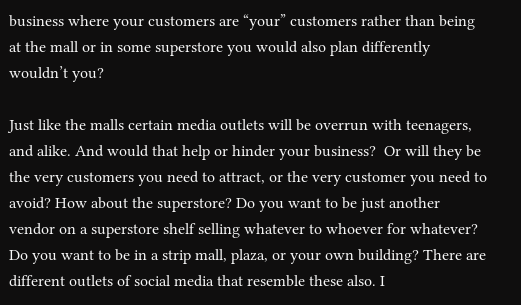business where your customers are “your” customers rather than being at the mall or in some superstore you would also plan differently wouldn’t you?

Just like the malls certain media outlets will be overrun with teenagers, and alike. And would that help or hinder your business?  Or will they be the very customers you need to attract, or the very customer you need to avoid? How about the superstore? Do you want to be just another vendor on a superstore shelf selling whatever to whoever for whatever? Do you want to be in a strip mall, plaza, or your own building? There are different outlets of social media that resemble these also. I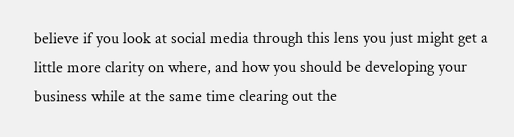believe if you look at social media through this lens you just might get a little more clarity on where, and how you should be developing your business while at the same time clearing out the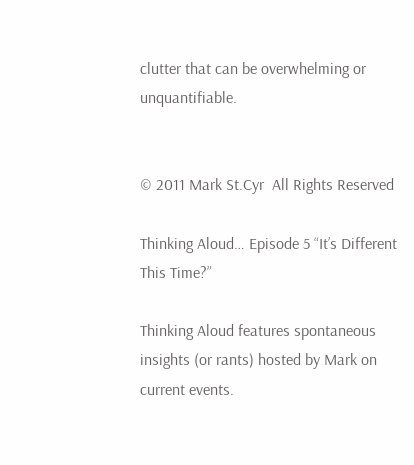clutter that can be overwhelming or unquantifiable.


© 2011 Mark St.Cyr  All Rights Reserved

Thinking Aloud… Episode 5 “It’s Different This Time?”

Thinking Aloud features spontaneous insights (or rants) hosted by Mark on current events.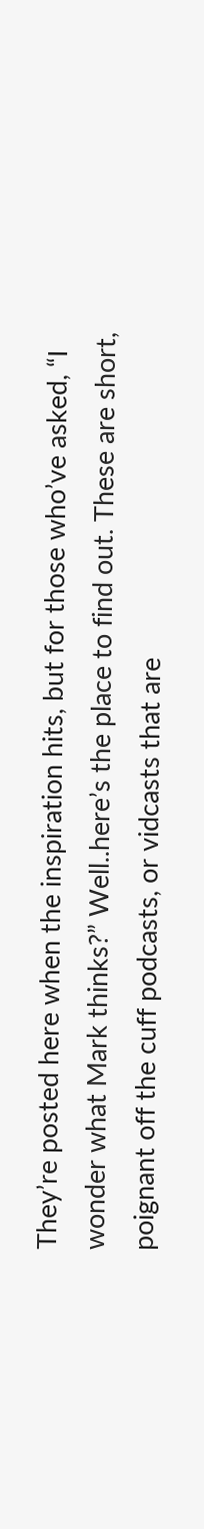They’re posted here when the inspiration hits, but for those who’ve asked, “I wonder what Mark thinks?” Well..here’s the place to find out. These are short, poignant off the cuff podcasts, or vidcasts that are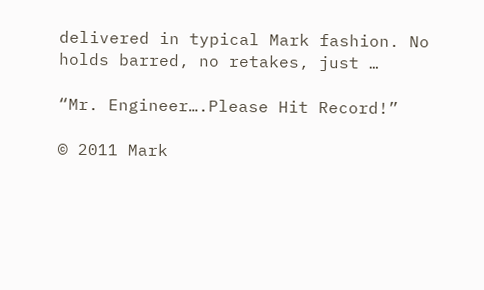delivered in typical Mark fashion. No holds barred, no retakes, just …

“Mr. Engineer….Please Hit Record!”

© 2011 Mark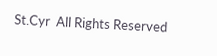St.Cyr  All Rights Reserved